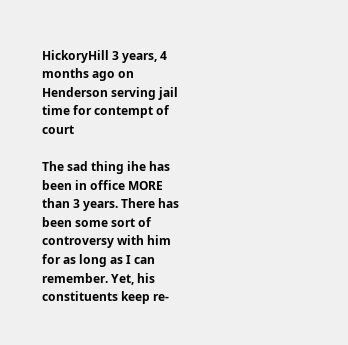HickoryHill 3 years, 4 months ago on Henderson serving jail time for contempt of court

The sad thing ihe has been in office MORE than 3 years. There has been some sort of controversy with him for as long as I can remember. Yet, his constituents keep re-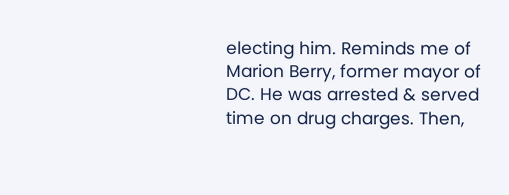electing him. Reminds me of Marion Berry, former mayor of DC. He was arrested & served time on drug charges. Then,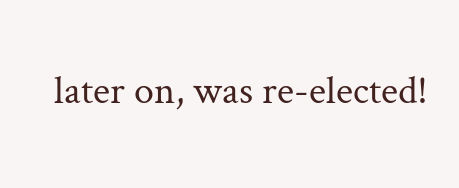later on, was re-elected!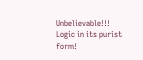Unbelievable!!! Logic in its purist form!